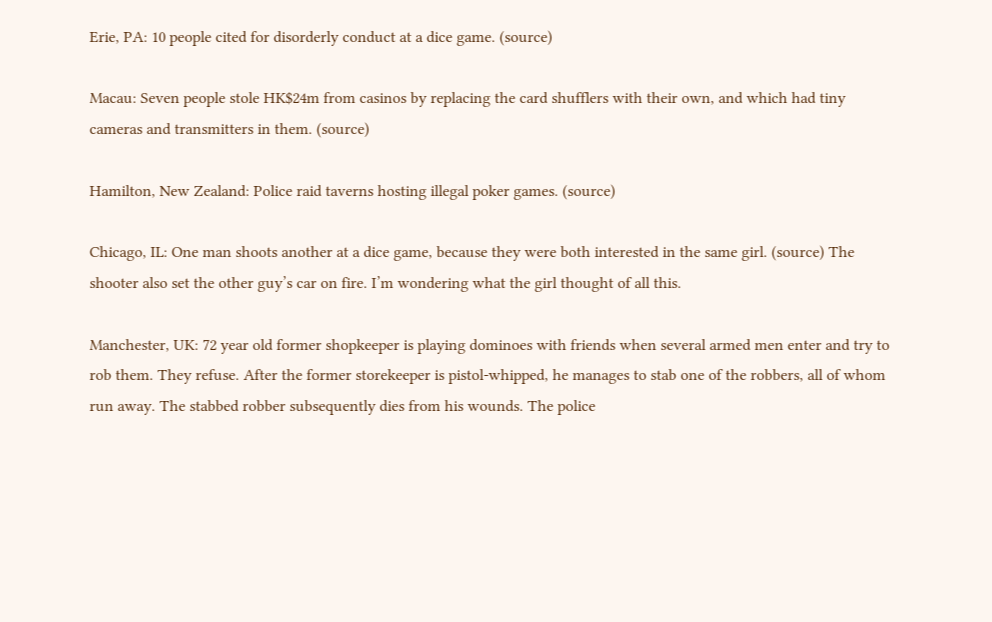Erie, PA: 10 people cited for disorderly conduct at a dice game. (source)

Macau: Seven people stole HK$24m from casinos by replacing the card shufflers with their own, and which had tiny cameras and transmitters in them. (source)

Hamilton, New Zealand: Police raid taverns hosting illegal poker games. (source)

Chicago, IL: One man shoots another at a dice game, because they were both interested in the same girl. (source) The shooter also set the other guy’s car on fire. I’m wondering what the girl thought of all this.

Manchester, UK: 72 year old former shopkeeper is playing dominoes with friends when several armed men enter and try to rob them. They refuse. After the former storekeeper is pistol-whipped, he manages to stab one of the robbers, all of whom run away. The stabbed robber subsequently dies from his wounds. The police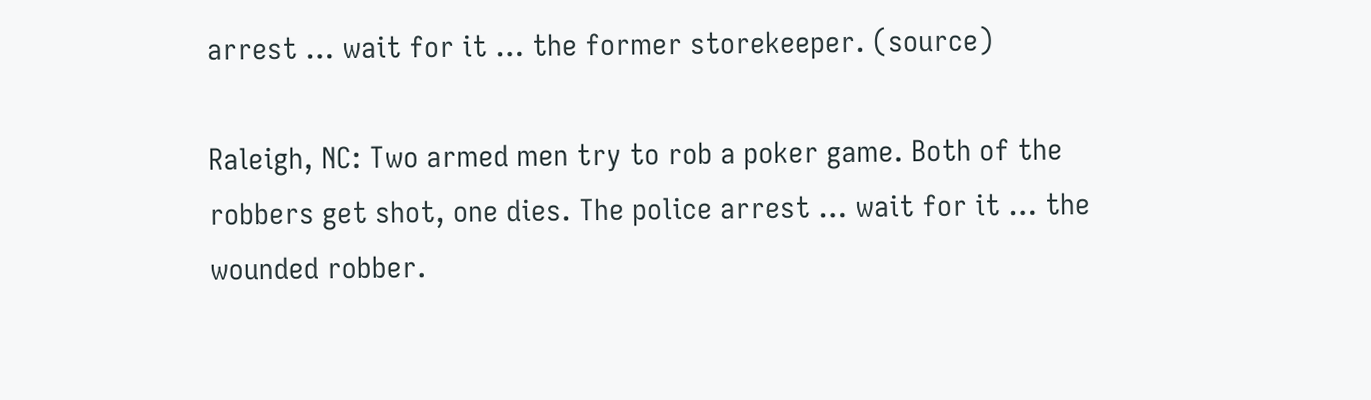arrest … wait for it … the former storekeeper. (source)

Raleigh, NC: Two armed men try to rob a poker game. Both of the robbers get shot, one dies. The police arrest … wait for it … the wounded robber.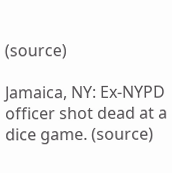(source)

Jamaica, NY: Ex-NYPD officer shot dead at a dice game. (source)